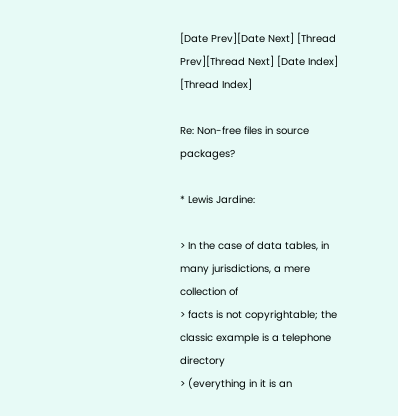[Date Prev][Date Next] [Thread Prev][Thread Next] [Date Index] [Thread Index]

Re: Non-free files in source packages?

* Lewis Jardine:

> In the case of data tables, in many jurisdictions, a mere collection of
> facts is not copyrightable; the classic example is a telephone directory
> (everything in it is an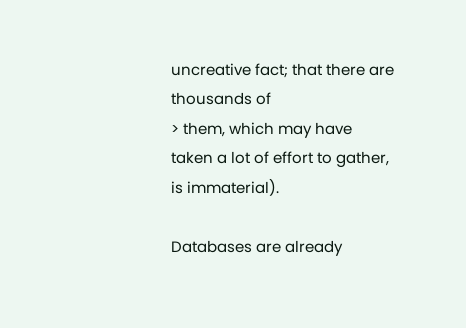uncreative fact; that there are thousands of
> them, which may have taken a lot of effort to gather, is immaterial).

Databases are already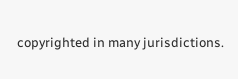copyrighted in many jurisdictions.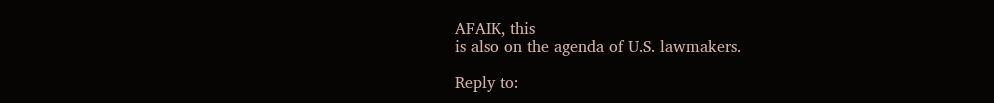AFAIK, this
is also on the agenda of U.S. lawmakers.

Reply to: